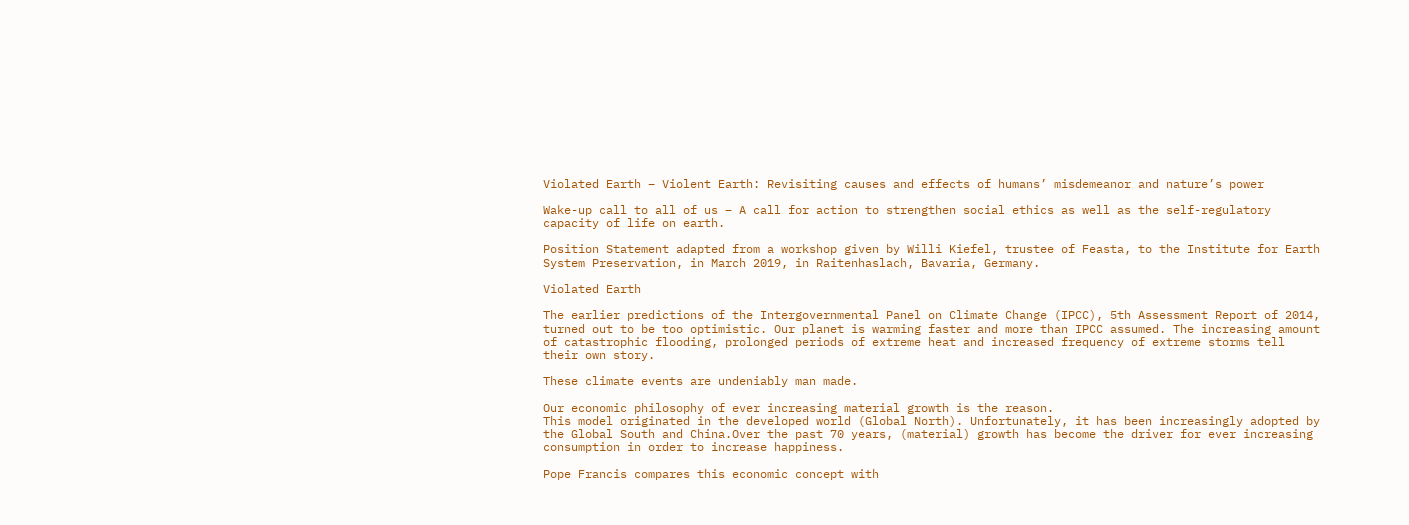Violated Earth – Violent Earth: Revisiting causes and effects of humans’ misdemeanor and nature’s power

Wake-up call to all of us – A call for action to strengthen social ethics as well as the self-regulatory capacity of life on earth.

Position Statement adapted from a workshop given by Willi Kiefel, trustee of Feasta, to the Institute for Earth System Preservation, in March 2019, in Raitenhaslach, Bavaria, Germany.

Violated Earth

The earlier predictions of the Intergovernmental Panel on Climate Change (IPCC), 5th Assessment Report of 2014, turned out to be too optimistic. Our planet is warming faster and more than IPCC assumed. The increasing amount of catastrophic flooding, prolonged periods of extreme heat and increased frequency of extreme storms tell their own story.

These climate events are undeniably man made.

Our economic philosophy of ever increasing material growth is the reason.
This model originated in the developed world (Global North). Unfortunately, it has been increasingly adopted by the Global South and China.Over the past 70 years, (material) growth has become the driver for ever increasing consumption in order to increase happiness.

Pope Francis compares this economic concept with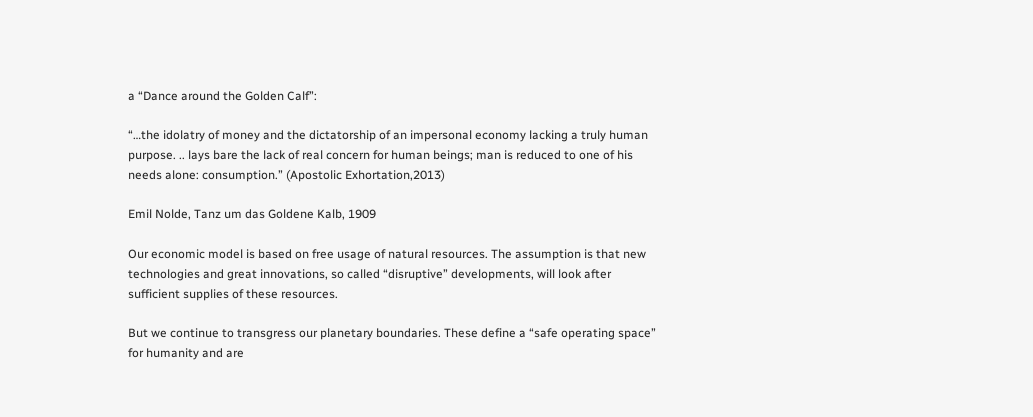a “Dance around the Golden Calf”:

“…the idolatry of money and the dictatorship of an impersonal economy lacking a truly human purpose. .. lays bare the lack of real concern for human beings; man is reduced to one of his needs alone: consumption.” (Apostolic Exhortation,2013)

Emil Nolde, Tanz um das Goldene Kalb, 1909

Our economic model is based on free usage of natural resources. The assumption is that new technologies and great innovations, so called “disruptive” developments, will look after sufficient supplies of these resources.

But we continue to transgress our planetary boundaries. These define a “safe operating space” for humanity and are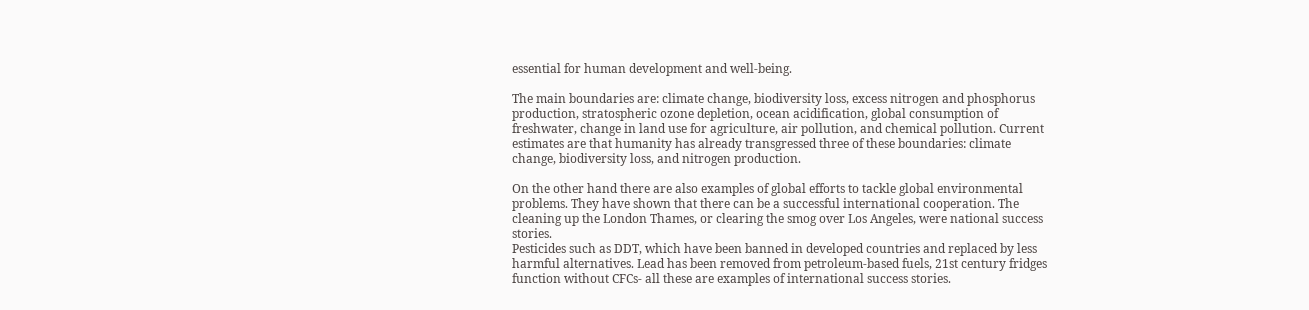essential for human development and well-being.

The main boundaries are: climate change, biodiversity loss, excess nitrogen and phosphorus production, stratospheric ozone depletion, ocean acidification, global consumption of freshwater, change in land use for agriculture, air pollution, and chemical pollution. Current estimates are that humanity has already transgressed three of these boundaries: climate change, biodiversity loss, and nitrogen production.

On the other hand there are also examples of global efforts to tackle global environmental problems. They have shown that there can be a successful international cooperation. The cleaning up the London Thames, or clearing the smog over Los Angeles, were national success stories.
Pesticides such as DDT, which have been banned in developed countries and replaced by less harmful alternatives. Lead has been removed from petroleum-based fuels, 21st century fridges function without CFCs- all these are examples of international success stories.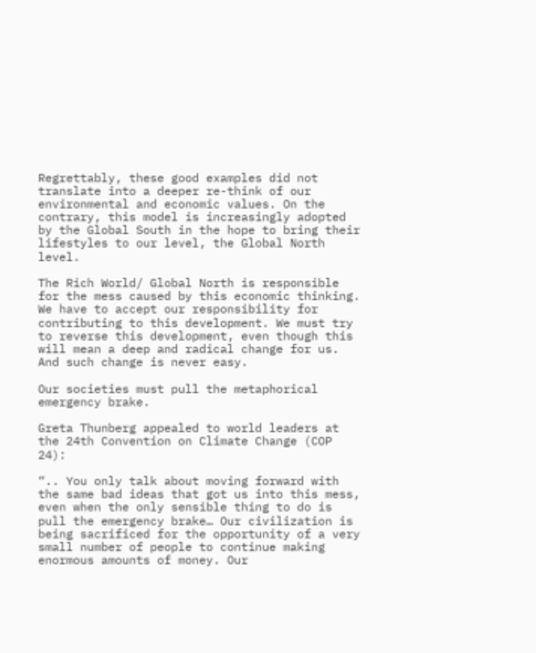Regrettably, these good examples did not translate into a deeper re-think of our environmental and economic values. On the contrary, this model is increasingly adopted by the Global South in the hope to bring their lifestyles to our level, the Global North level.

The Rich World/ Global North is responsible for the mess caused by this economic thinking. We have to accept our responsibility for contributing to this development. We must try to reverse this development, even though this will mean a deep and radical change for us. And such change is never easy.

Our societies must pull the metaphorical emergency brake.

Greta Thunberg appealed to world leaders at the 24th Convention on Climate Change (COP 24):

“.. You only talk about moving forward with the same bad ideas that got us into this mess, even when the only sensible thing to do is pull the emergency brake… Our civilization is being sacrificed for the opportunity of a very small number of people to continue making enormous amounts of money. Our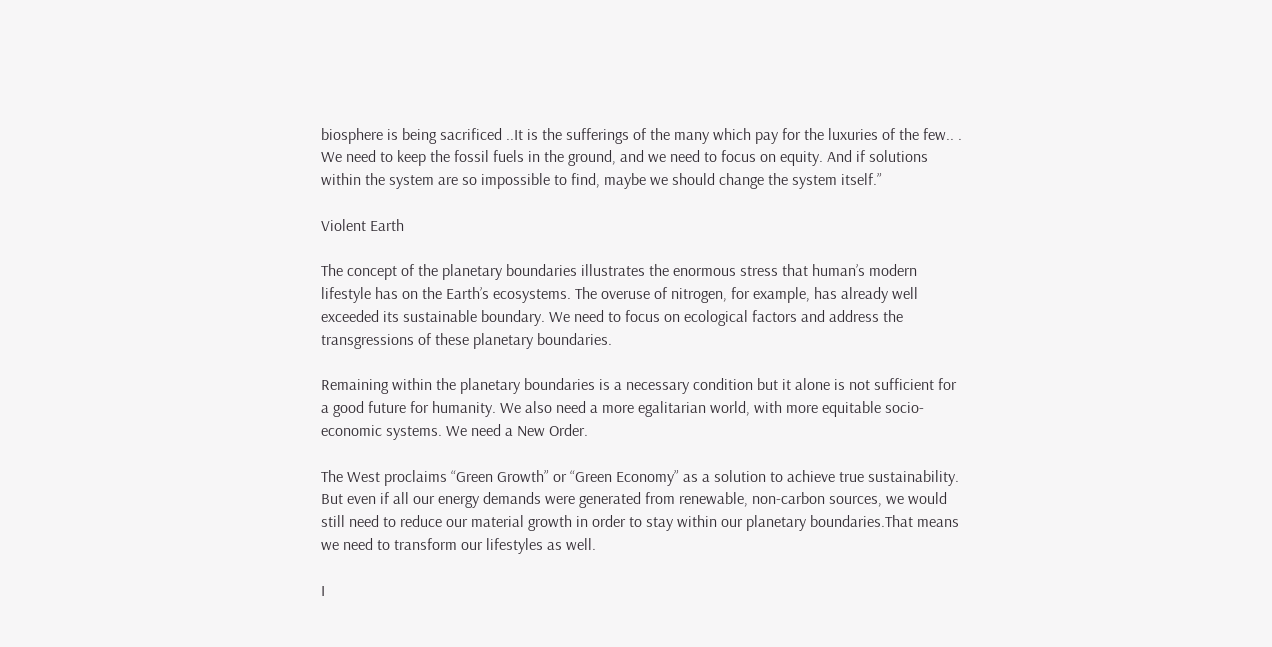biosphere is being sacrificed ..It is the sufferings of the many which pay for the luxuries of the few.. . We need to keep the fossil fuels in the ground, and we need to focus on equity. And if solutions within the system are so impossible to find, maybe we should change the system itself.”

Violent Earth

The concept of the planetary boundaries illustrates the enormous stress that human’s modern lifestyle has on the Earth’s ecosystems. The overuse of nitrogen, for example, has already well exceeded its sustainable boundary. We need to focus on ecological factors and address the transgressions of these planetary boundaries.

Remaining within the planetary boundaries is a necessary condition but it alone is not sufficient for a good future for humanity. We also need a more egalitarian world, with more equitable socio-economic systems. We need a New Order.

The West proclaims “Green Growth” or “Green Economy” as a solution to achieve true sustainability. But even if all our energy demands were generated from renewable, non-carbon sources, we would still need to reduce our material growth in order to stay within our planetary boundaries.That means we need to transform our lifestyles as well.

I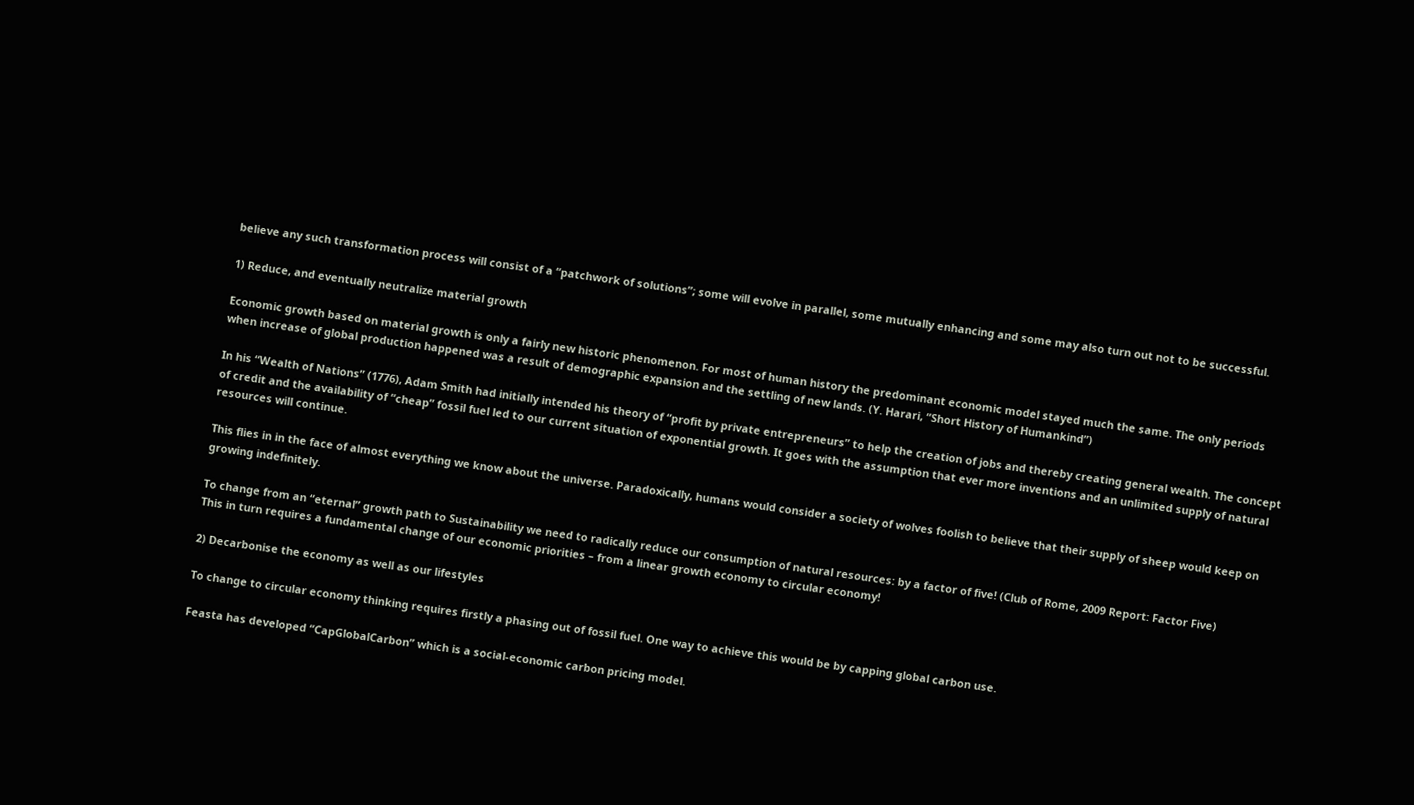believe any such transformation process will consist of a “patchwork of solutions”; some will evolve in parallel, some mutually enhancing and some may also turn out not to be successful.

1) Reduce, and eventually neutralize material growth

Economic growth based on material growth is only a fairly new historic phenomenon. For most of human history the predominant economic model stayed much the same. The only periods when increase of global production happened was a result of demographic expansion and the settling of new lands. (Y. Harari, “Short History of Humankind”)

In his “Wealth of Nations” (1776), Adam Smith had initially intended his theory of “profit by private entrepreneurs” to help the creation of jobs and thereby creating general wealth. The concept of credit and the availability of “cheap” fossil fuel led to our current situation of exponential growth. It goes with the assumption that ever more inventions and an unlimited supply of natural resources will continue.

This flies in in the face of almost everything we know about the universe. Paradoxically, humans would consider a society of wolves foolish to believe that their supply of sheep would keep on growing indefinitely.

To change from an “eternal” growth path to Sustainability we need to radically reduce our consumption of natural resources: by a factor of five! (Club of Rome, 2009 Report: Factor Five)
This in turn requires a fundamental change of our economic priorities – from a linear growth economy to circular economy!

2) Decarbonise the economy as well as our lifestyles

To change to circular economy thinking requires firstly a phasing out of fossil fuel. One way to achieve this would be by capping global carbon use.

Feasta has developed “CapGlobalCarbon” which is a social-economic carbon pricing model.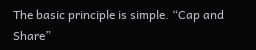The basic principle is simple. “Cap and Share”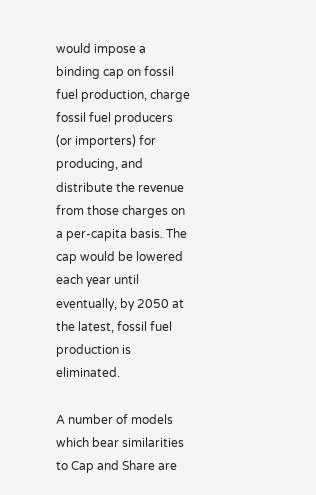would impose a binding cap on fossil fuel production, charge fossil fuel producers (or importers) for producing, and distribute the revenue from those charges on a per-capita basis. The cap would be lowered each year until eventually, by 2050 at the latest, fossil fuel production is eliminated.

A number of models which bear similarities to Cap and Share are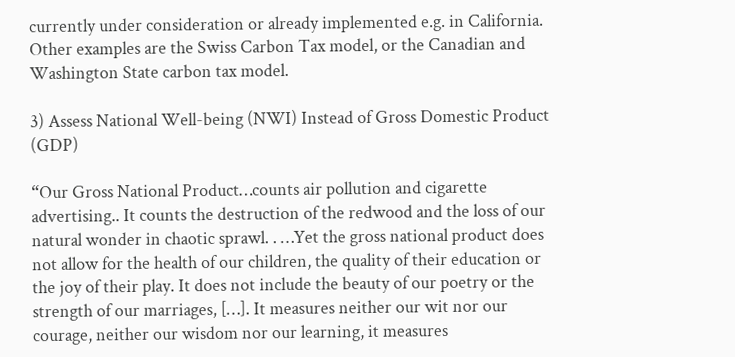currently under consideration or already implemented e.g. in California. Other examples are the Swiss Carbon Tax model, or the Canadian and Washington State carbon tax model.

3) Assess National Well-being (NWI) Instead of Gross Domestic Product (GDP)

“Our Gross National Product…counts air pollution and cigarette advertising.. It counts the destruction of the redwood and the loss of our natural wonder in chaotic sprawl. . …Yet the gross national product does not allow for the health of our children, the quality of their education or the joy of their play. It does not include the beauty of our poetry or the strength of our marriages, […]. It measures neither our wit nor our courage, neither our wisdom nor our learning, it measures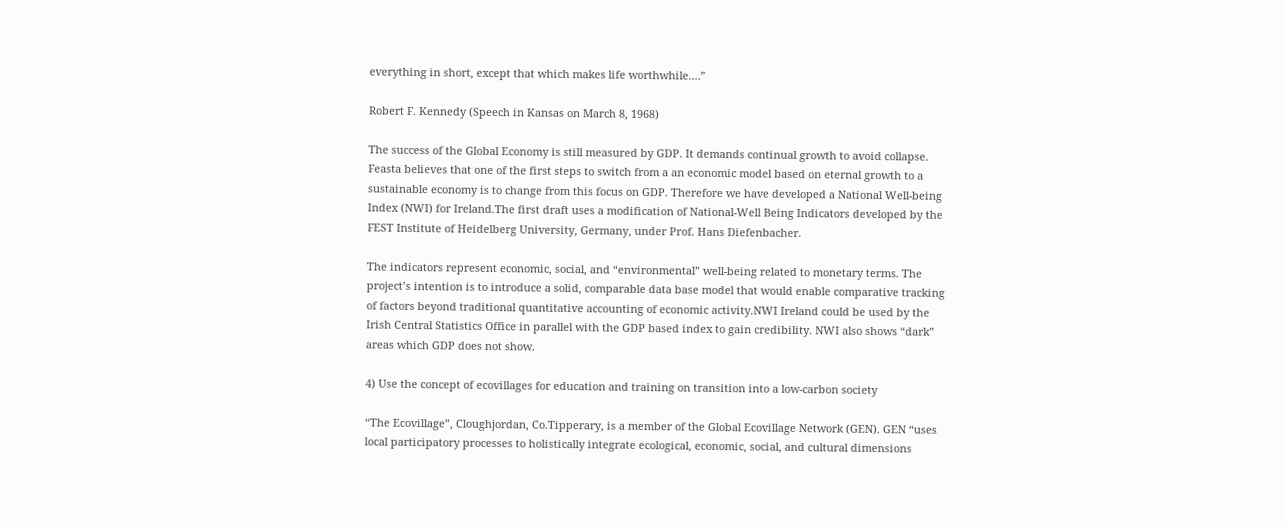everything in short, except that which makes life worthwhile.…”

Robert F. Kennedy (Speech in Kansas on March 8, 1968)

The success of the Global Economy is still measured by GDP. It demands continual growth to avoid collapse. Feasta believes that one of the first steps to switch from a an economic model based on eternal growth to a sustainable economy is to change from this focus on GDP. Therefore we have developed a National Well-being Index (NWI) for Ireland.The first draft uses a modification of National-Well Being Indicators developed by the FEST Institute of Heidelberg University, Germany, under Prof. Hans Diefenbacher.

The indicators represent economic, social, and “environmental” well-being related to monetary terms. The project’s intention is to introduce a solid, comparable data base model that would enable comparative tracking of factors beyond traditional quantitative accounting of economic activity.NWI Ireland could be used by the Irish Central Statistics Office in parallel with the GDP based index to gain credibility. NWI also shows “dark” areas which GDP does not show.

4) Use the concept of ecovillages for education and training on transition into a low-carbon society

“The Ecovillage”, Cloughjordan, Co.Tipperary, is a member of the Global Ecovillage Network (GEN). GEN “uses local participatory processes to holistically integrate ecological, economic, social, and cultural dimensions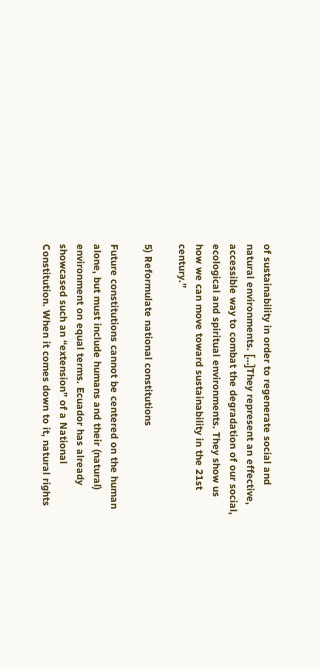of sustainability in order to regenerate social and natural environments. […]They represent an effective, accessible way to combat the degradation of our social, ecological and spiritual environments. They show us how we can move toward sustainability in the 21st century.”

5) Reformulate national constitutions

Future constitutions cannot be centered on the human alone, but must include humans and their (natural) environment on equal terms. Ecuador has already showcased such an “extension” of a National Constitution. When it comes down to it, natural rights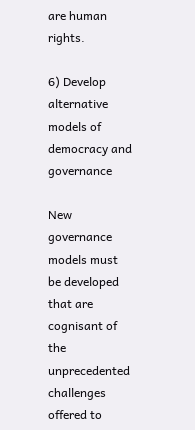are human rights.

6) Develop alternative models of democracy and governance

New governance models must be developed that are cognisant of the unprecedented challenges offered to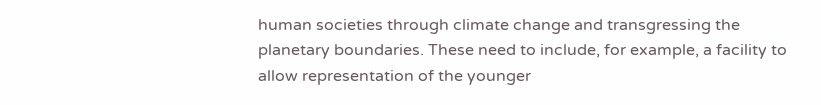human societies through climate change and transgressing the planetary boundaries. These need to include, for example, a facility to allow representation of the younger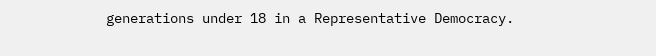generations under 18 in a Representative Democracy.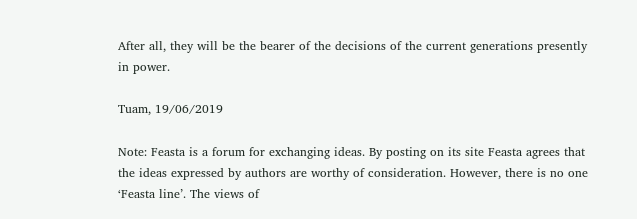After all, they will be the bearer of the decisions of the current generations presently in power.

Tuam, 19/06/2019

Note: Feasta is a forum for exchanging ideas. By posting on its site Feasta agrees that the ideas expressed by authors are worthy of consideration. However, there is no one ‘Feasta line’. The views of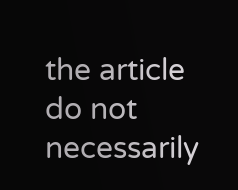the article do not necessarily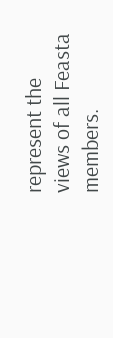represent the views of all Feasta members.